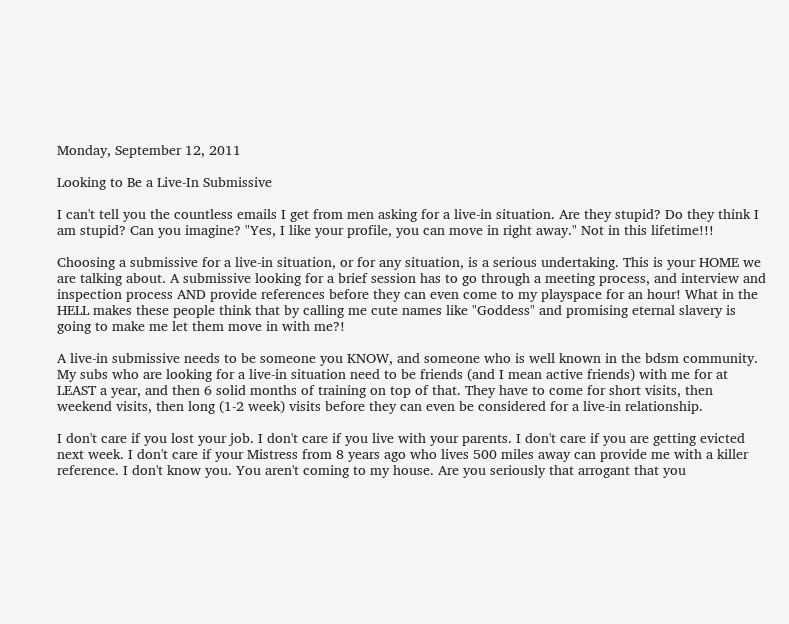Monday, September 12, 2011

Looking to Be a Live-In Submissive

I can't tell you the countless emails I get from men asking for a live-in situation. Are they stupid? Do they think I am stupid? Can you imagine? "Yes, I like your profile, you can move in right away." Not in this lifetime!!!

Choosing a submissive for a live-in situation, or for any situation, is a serious undertaking. This is your HOME we are talking about. A submissive looking for a brief session has to go through a meeting process, and interview and inspection process AND provide references before they can even come to my playspace for an hour! What in the HELL makes these people think that by calling me cute names like "Goddess" and promising eternal slavery is going to make me let them move in with me?!

A live-in submissive needs to be someone you KNOW, and someone who is well known in the bdsm community. My subs who are looking for a live-in situation need to be friends (and I mean active friends) with me for at LEAST a year, and then 6 solid months of training on top of that. They have to come for short visits, then weekend visits, then long (1-2 week) visits before they can even be considered for a live-in relationship.

I don't care if you lost your job. I don't care if you live with your parents. I don't care if you are getting evicted next week. I don't care if your Mistress from 8 years ago who lives 500 miles away can provide me with a killer reference. I don't know you. You aren't coming to my house. Are you seriously that arrogant that you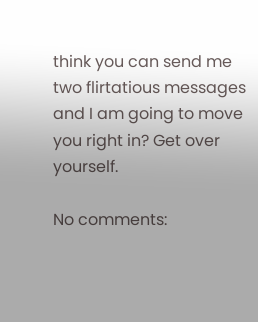think you can send me two flirtatious messages and I am going to move you right in? Get over yourself.

No comments: